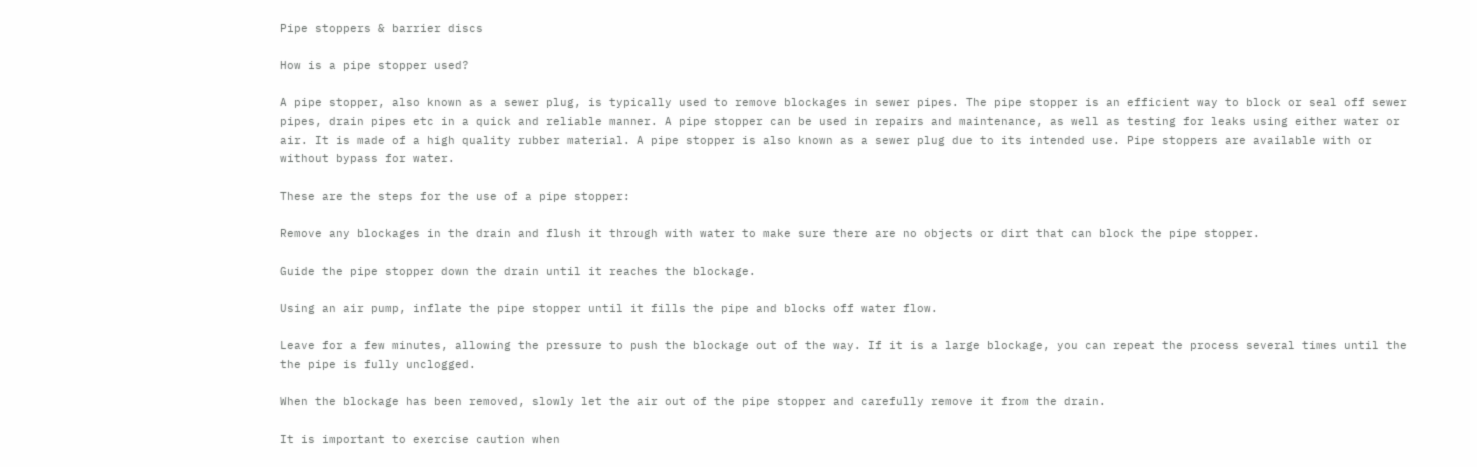Pipe stoppers & barrier discs

How is a pipe stopper used?

A pipe stopper, also known as a sewer plug, is typically used to remove blockages in sewer pipes. The pipe stopper is an efficient way to block or seal off sewer pipes, drain pipes etc in a quick and reliable manner. A pipe stopper can be used in repairs and maintenance, as well as testing for leaks using either water or air. It is made of a high quality rubber material. A pipe stopper is also known as a sewer plug due to its intended use. Pipe stoppers are available with or without bypass for water.

These are the steps for the use of a pipe stopper:

Remove any blockages in the drain and flush it through with water to make sure there are no objects or dirt that can block the pipe stopper.

Guide the pipe stopper down the drain until it reaches the blockage.

Using an air pump, inflate the pipe stopper until it fills the pipe and blocks off water flow.

Leave for a few minutes, allowing the pressure to push the blockage out of the way. If it is a large blockage, you can repeat the process several times until the the pipe is fully unclogged.

When the blockage has been removed, slowly let the air out of the pipe stopper and carefully remove it from the drain.

It is important to exercise caution when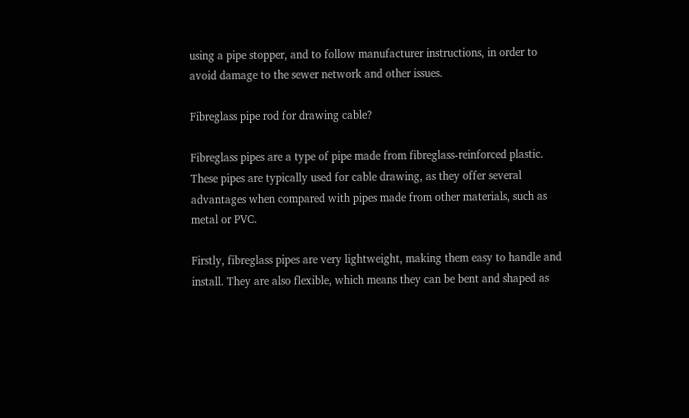using a pipe stopper, and to follow manufacturer instructions, in order to avoid damage to the sewer network and other issues.

Fibreglass pipe rod for drawing cable?

Fibreglass pipes are a type of pipe made from fibreglass-reinforced plastic. These pipes are typically used for cable drawing, as they offer several advantages when compared with pipes made from other materials, such as metal or PVC.

Firstly, fibreglass pipes are very lightweight, making them easy to handle and install. They are also flexible, which means they can be bent and shaped as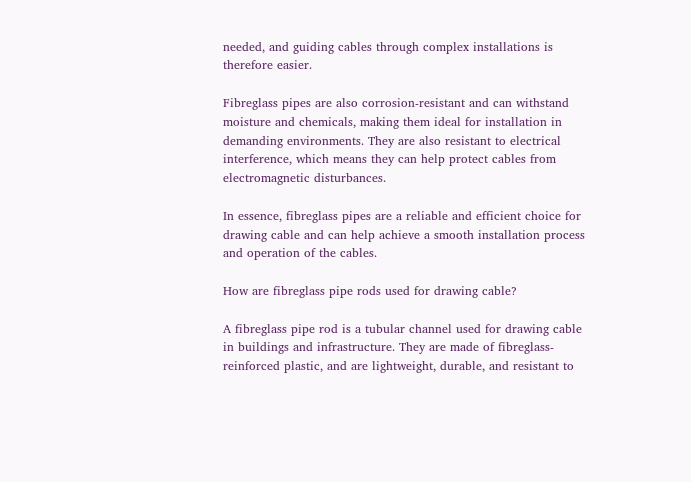needed, and guiding cables through complex installations is therefore easier.

Fibreglass pipes are also corrosion-resistant and can withstand moisture and chemicals, making them ideal for installation in demanding environments. They are also resistant to electrical interference, which means they can help protect cables from electromagnetic disturbances.

In essence, fibreglass pipes are a reliable and efficient choice for drawing cable and can help achieve a smooth installation process and operation of the cables.

How are fibreglass pipe rods used for drawing cable?

A fibreglass pipe rod is a tubular channel used for drawing cable in buildings and infrastructure. They are made of fibreglass-reinforced plastic, and are lightweight, durable, and resistant to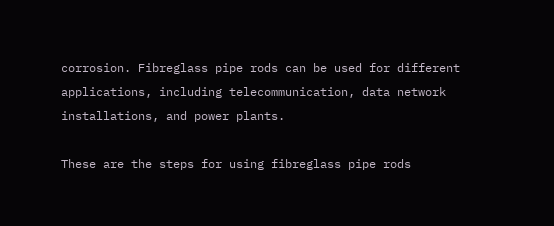corrosion. Fibreglass pipe rods can be used for different applications, including telecommunication, data network installations, and power plants.

These are the steps for using fibreglass pipe rods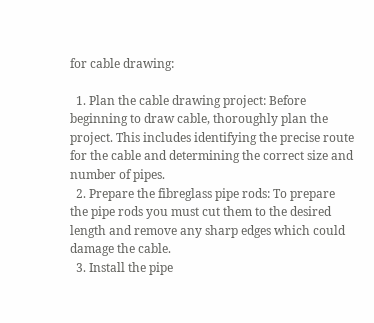for cable drawing:

  1. Plan the cable drawing project: Before beginning to draw cable, thoroughly plan the project. This includes identifying the precise route for the cable and determining the correct size and number of pipes.
  2. Prepare the fibreglass pipe rods: To prepare the pipe rods you must cut them to the desired length and remove any sharp edges which could damage the cable.
  3. Install the pipe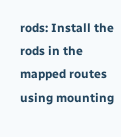rods: Install the rods in the mapped routes using mounting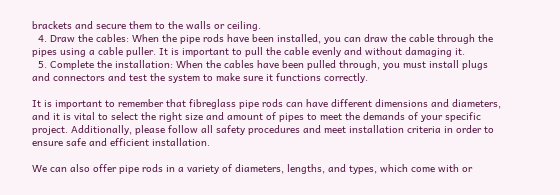brackets and secure them to the walls or ceiling.
  4. Draw the cables: When the pipe rods have been installed, you can draw the cable through the pipes using a cable puller. It is important to pull the cable evenly and without damaging it.
  5. Complete the installation: When the cables have been pulled through, you must install plugs and connectors and test the system to make sure it functions correctly.

It is important to remember that fibreglass pipe rods can have different dimensions and diameters, and it is vital to select the right size and amount of pipes to meet the demands of your specific project. Additionally, please follow all safety procedures and meet installation criteria in order to ensure safe and efficient installation.

We can also offer pipe rods in a variety of diameters, lengths, and types, which come with or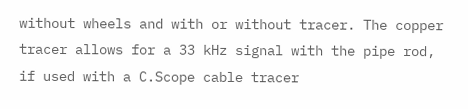without wheels and with or without tracer. The copper tracer allows for a 33 kHz signal with the pipe rod, if used with a C.Scope cable tracer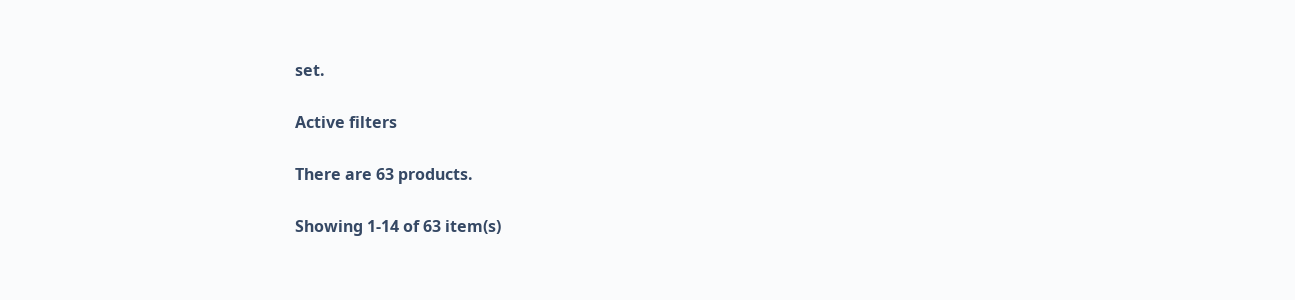set.

Active filters

There are 63 products.

Showing 1-14 of 63 item(s)